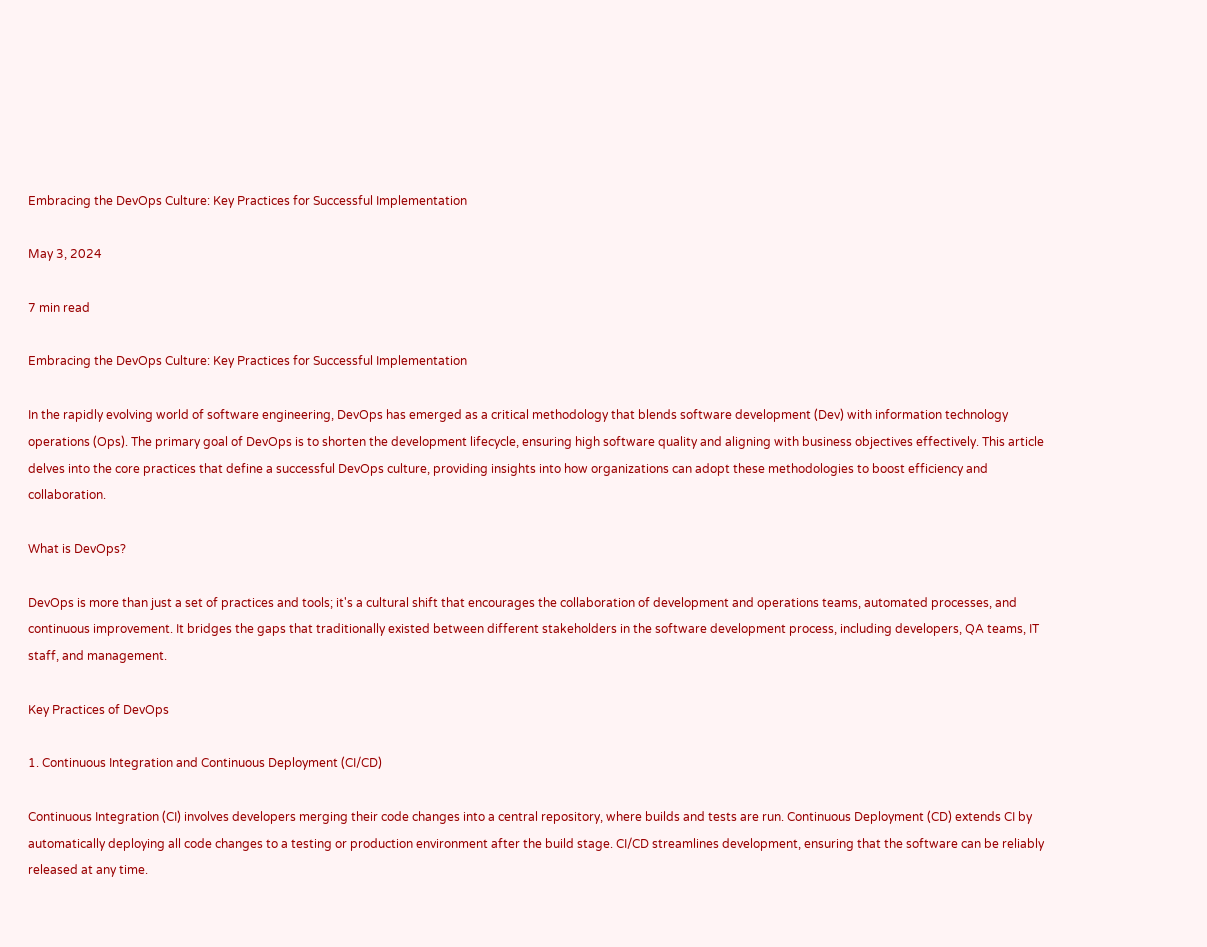Embracing the DevOps Culture: Key Practices for Successful Implementation

May 3, 2024

7 min read

Embracing the DevOps Culture: Key Practices for Successful Implementation

In the rapidly evolving world of software engineering, DevOps has emerged as a critical methodology that blends software development (Dev) with information technology operations (Ops). The primary goal of DevOps is to shorten the development lifecycle, ensuring high software quality and aligning with business objectives effectively. This article delves into the core practices that define a successful DevOps culture, providing insights into how organizations can adopt these methodologies to boost efficiency and collaboration.

What is DevOps?

DevOps is more than just a set of practices and tools; it's a cultural shift that encourages the collaboration of development and operations teams, automated processes, and continuous improvement. It bridges the gaps that traditionally existed between different stakeholders in the software development process, including developers, QA teams, IT staff, and management.

Key Practices of DevOps

1. Continuous Integration and Continuous Deployment (CI/CD)

Continuous Integration (CI) involves developers merging their code changes into a central repository, where builds and tests are run. Continuous Deployment (CD) extends CI by automatically deploying all code changes to a testing or production environment after the build stage. CI/CD streamlines development, ensuring that the software can be reliably released at any time.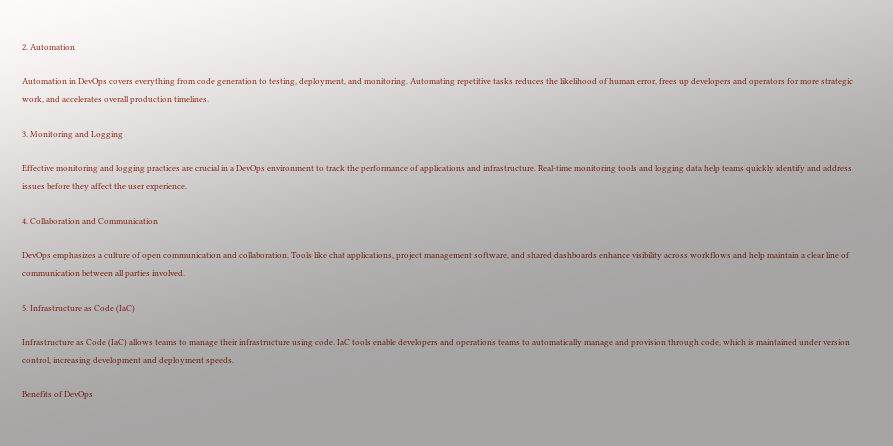2. Automation

Automation in DevOps covers everything from code generation to testing, deployment, and monitoring. Automating repetitive tasks reduces the likelihood of human error, frees up developers and operators for more strategic work, and accelerates overall production timelines.

3. Monitoring and Logging

Effective monitoring and logging practices are crucial in a DevOps environment to track the performance of applications and infrastructure. Real-time monitoring tools and logging data help teams quickly identify and address issues before they affect the user experience.

4. Collaboration and Communication

DevOps emphasizes a culture of open communication and collaboration. Tools like chat applications, project management software, and shared dashboards enhance visibility across workflows and help maintain a clear line of communication between all parties involved.

5. Infrastructure as Code (IaC)

Infrastructure as Code (IaC) allows teams to manage their infrastructure using code. IaC tools enable developers and operations teams to automatically manage and provision through code, which is maintained under version control, increasing development and deployment speeds.

Benefits of DevOps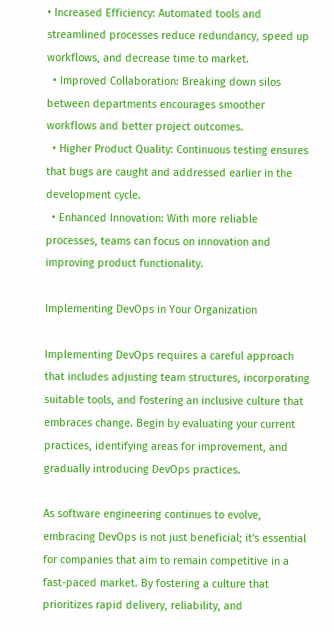• Increased Efficiency: Automated tools and streamlined processes reduce redundancy, speed up workflows, and decrease time to market.
  • Improved Collaboration: Breaking down silos between departments encourages smoother workflows and better project outcomes.
  • Higher Product Quality: Continuous testing ensures that bugs are caught and addressed earlier in the development cycle.
  • Enhanced Innovation: With more reliable processes, teams can focus on innovation and improving product functionality.

Implementing DevOps in Your Organization

Implementing DevOps requires a careful approach that includes adjusting team structures, incorporating suitable tools, and fostering an inclusive culture that embraces change. Begin by evaluating your current practices, identifying areas for improvement, and gradually introducing DevOps practices.

As software engineering continues to evolve, embracing DevOps is not just beneficial; it's essential for companies that aim to remain competitive in a fast-paced market. By fostering a culture that prioritizes rapid delivery, reliability, and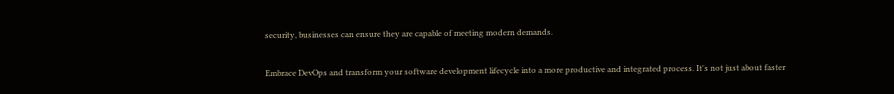security, businesses can ensure they are capable of meeting modern demands.

Embrace DevOps and transform your software development lifecycle into a more productive and integrated process. It's not just about faster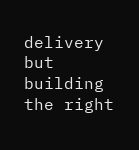delivery but building the right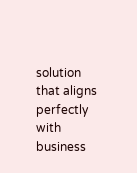solution that aligns perfectly with business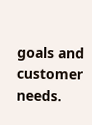goals and customer needs.